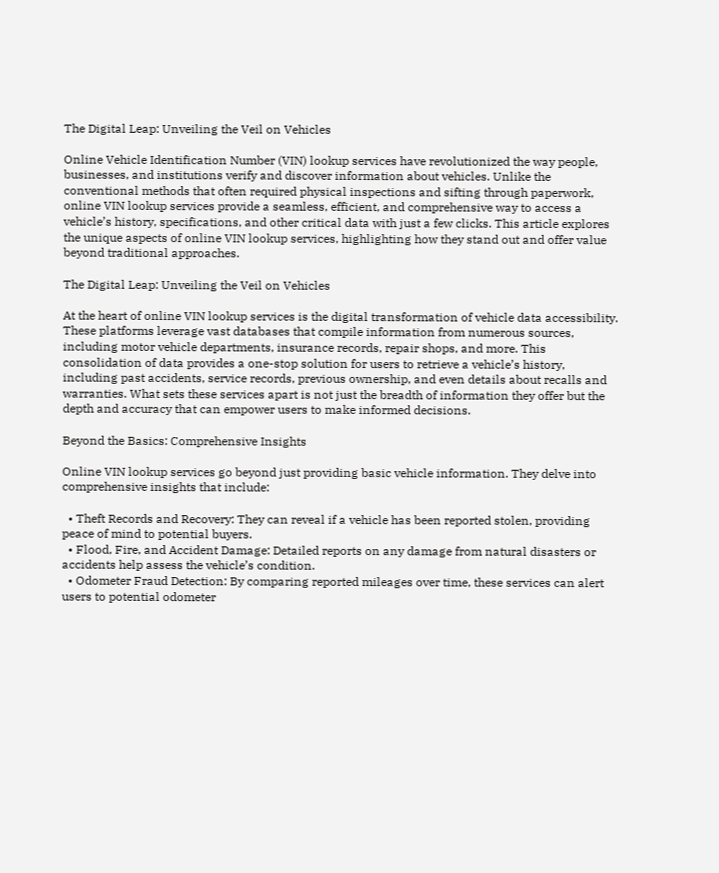The Digital Leap: Unveiling the Veil on Vehicles

Online Vehicle Identification Number (VIN) lookup services have revolutionized the way people, businesses, and institutions verify and discover information about vehicles. Unlike the conventional methods that often required physical inspections and sifting through paperwork, online VIN lookup services provide a seamless, efficient, and comprehensive way to access a vehicle’s history, specifications, and other critical data with just a few clicks. This article explores the unique aspects of online VIN lookup services, highlighting how they stand out and offer value beyond traditional approaches.

The Digital Leap: Unveiling the Veil on Vehicles

At the heart of online VIN lookup services is the digital transformation of vehicle data accessibility. These platforms leverage vast databases that compile information from numerous sources, including motor vehicle departments, insurance records, repair shops, and more. This consolidation of data provides a one-stop solution for users to retrieve a vehicle’s history, including past accidents, service records, previous ownership, and even details about recalls and warranties. What sets these services apart is not just the breadth of information they offer but the depth and accuracy that can empower users to make informed decisions.

Beyond the Basics: Comprehensive Insights

Online VIN lookup services go beyond just providing basic vehicle information. They delve into comprehensive insights that include:

  • Theft Records and Recovery: They can reveal if a vehicle has been reported stolen, providing peace of mind to potential buyers.
  • Flood, Fire, and Accident Damage: Detailed reports on any damage from natural disasters or accidents help assess the vehicle’s condition.
  • Odometer Fraud Detection: By comparing reported mileages over time, these services can alert users to potential odometer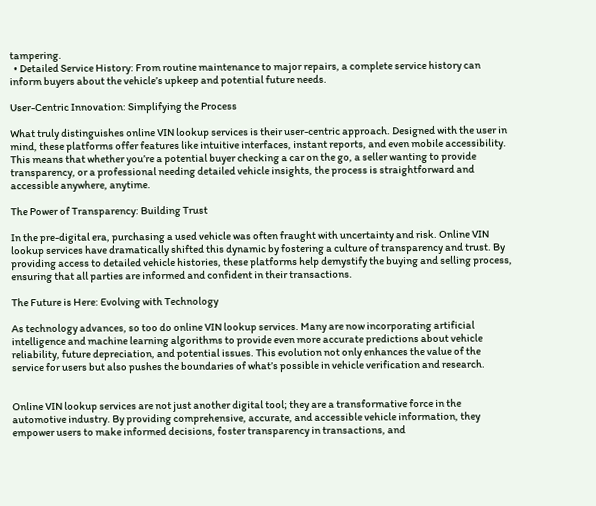tampering.
  • Detailed Service History: From routine maintenance to major repairs, a complete service history can inform buyers about the vehicle’s upkeep and potential future needs.

User-Centric Innovation: Simplifying the Process

What truly distinguishes online VIN lookup services is their user-centric approach. Designed with the user in mind, these platforms offer features like intuitive interfaces, instant reports, and even mobile accessibility. This means that whether you’re a potential buyer checking a car on the go, a seller wanting to provide transparency, or a professional needing detailed vehicle insights, the process is straightforward and accessible anywhere, anytime.

The Power of Transparency: Building Trust

In the pre-digital era, purchasing a used vehicle was often fraught with uncertainty and risk. Online VIN lookup services have dramatically shifted this dynamic by fostering a culture of transparency and trust. By providing access to detailed vehicle histories, these platforms help demystify the buying and selling process, ensuring that all parties are informed and confident in their transactions.

The Future is Here: Evolving with Technology

As technology advances, so too do online VIN lookup services. Many are now incorporating artificial intelligence and machine learning algorithms to provide even more accurate predictions about vehicle reliability, future depreciation, and potential issues. This evolution not only enhances the value of the service for users but also pushes the boundaries of what’s possible in vehicle verification and research.


Online VIN lookup services are not just another digital tool; they are a transformative force in the automotive industry. By providing comprehensive, accurate, and accessible vehicle information, they empower users to make informed decisions, foster transparency in transactions, and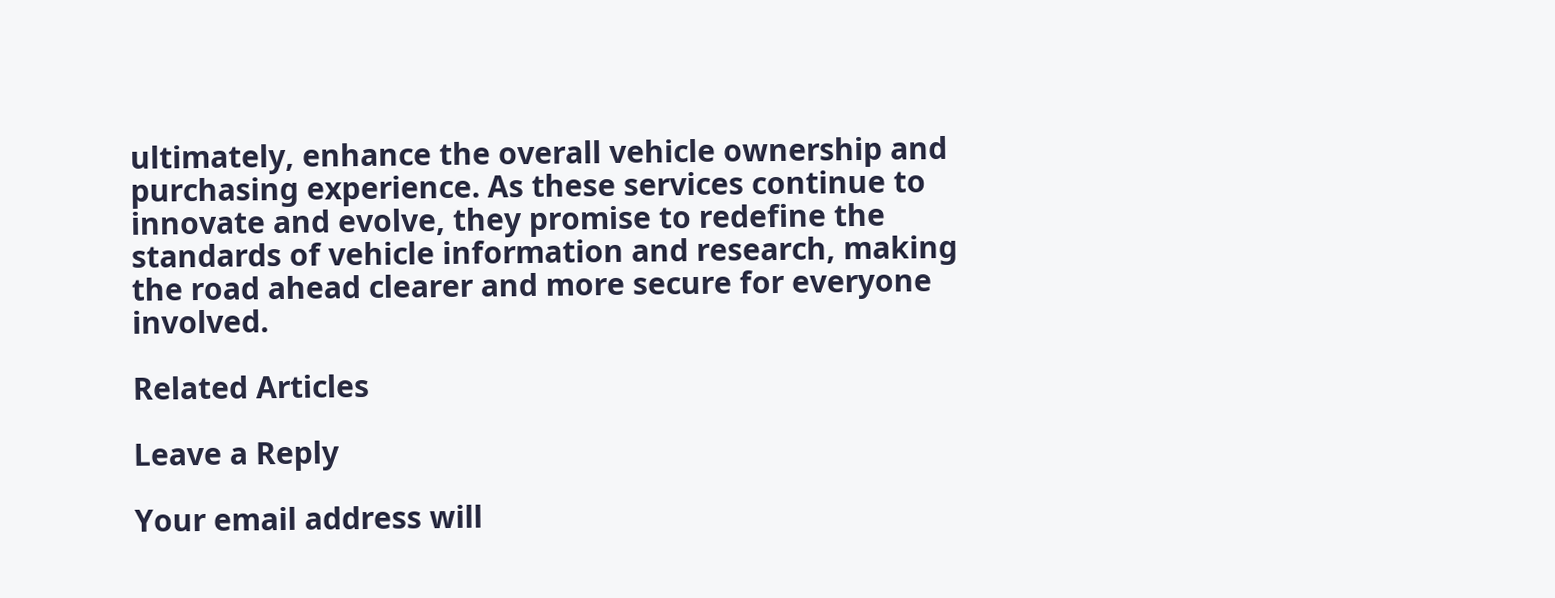ultimately, enhance the overall vehicle ownership and purchasing experience. As these services continue to innovate and evolve, they promise to redefine the standards of vehicle information and research, making the road ahead clearer and more secure for everyone involved.

Related Articles

Leave a Reply

Your email address will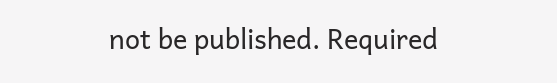not be published. Required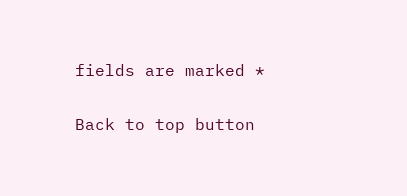fields are marked *

Back to top button